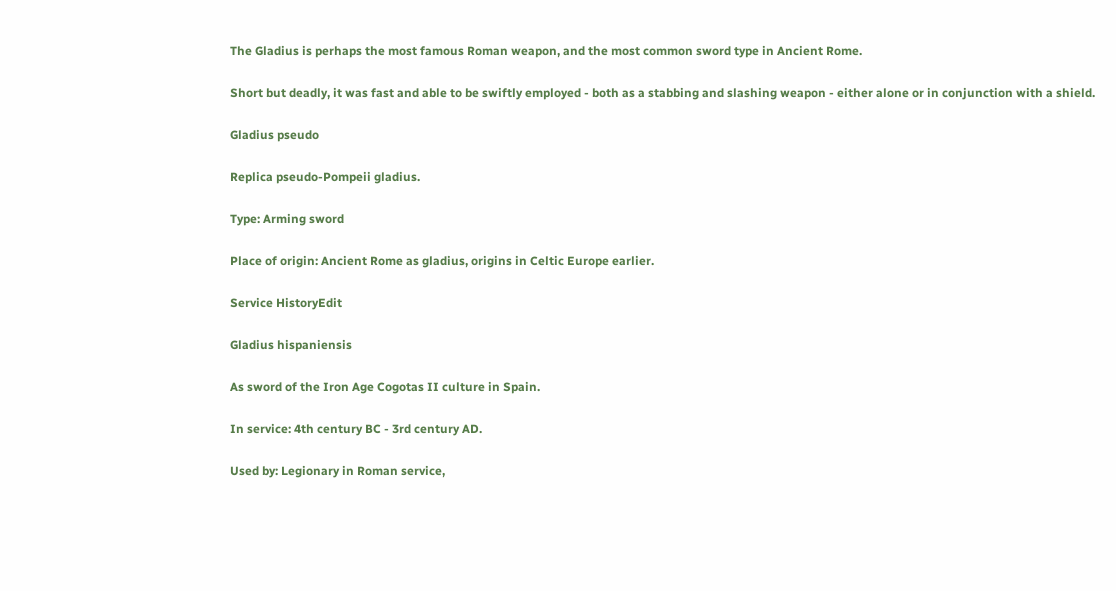The Gladius is perhaps the most famous Roman weapon, and the most common sword type in Ancient Rome.

Short but deadly, it was fast and able to be swiftly employed - both as a stabbing and slashing weapon - either alone or in conjunction with a shield.

Gladius pseudo

Replica pseudo-Pompeii gladius.

Type: Arming sword

Place of origin: Ancient Rome as gladius, origins in Celtic Europe earlier.

Service HistoryEdit

Gladius hispaniensis

As sword of the Iron Age Cogotas II culture in Spain.

In service: 4th century BC - 3rd century AD.

Used by: Legionary in Roman service,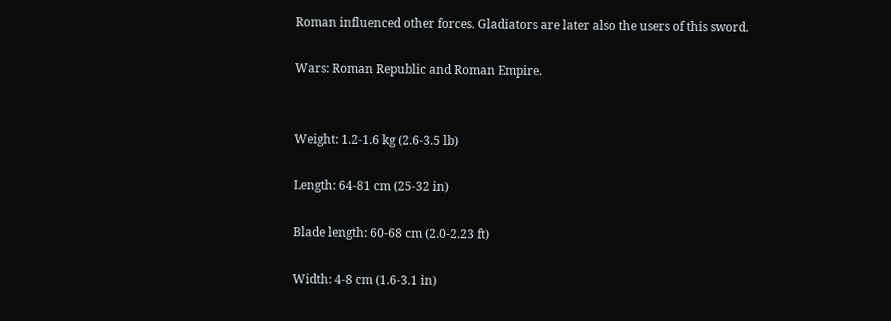Roman influenced other forces. Gladiators are later also the users of this sword.

Wars: Roman Republic and Roman Empire.


Weight: 1.2-1.6 kg (2.6-3.5 lb)

Length: 64-81 cm (25-32 in)

Blade length: 60-68 cm (2.0-2.23 ft)

Width: 4-8 cm (1.6-3.1 in)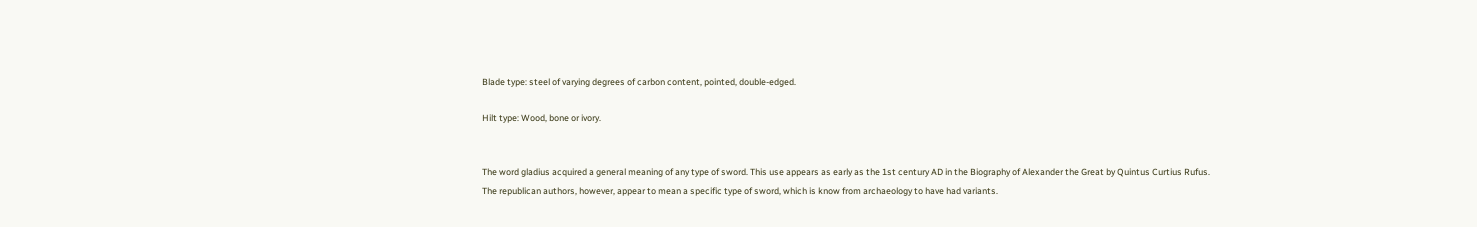Blade type: steel of varying degrees of carbon content, pointed, double-edged.

Hilt type: Wood, bone or ivory.


The word gladius acquired a general meaning of any type of sword. This use appears as early as the 1st century AD in the Biography of Alexander the Great by Quintus Curtius Rufus. The republican authors, however, appear to mean a specific type of sword, which is know from archaeology to have had variants.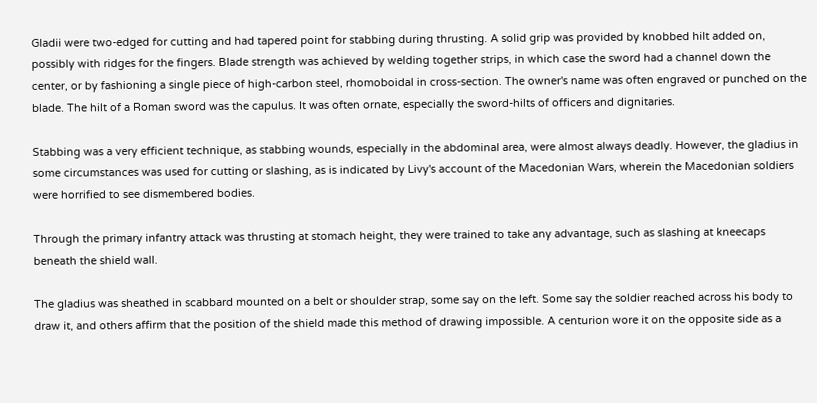Gladii were two-edged for cutting and had tapered point for stabbing during thrusting. A solid grip was provided by knobbed hilt added on, possibly with ridges for the fingers. Blade strength was achieved by welding together strips, in which case the sword had a channel down the center, or by fashioning a single piece of high-carbon steel, rhomoboidal in cross-section. The owner's name was often engraved or punched on the blade. The hilt of a Roman sword was the capulus. It was often ornate, especially the sword-hilts of officers and dignitaries.

Stabbing was a very efficient technique, as stabbing wounds, especially in the abdominal area, were almost always deadly. However, the gladius in some circumstances was used for cutting or slashing, as is indicated by Livy's account of the Macedonian Wars, wherein the Macedonian soldiers were horrified to see dismembered bodies.

Through the primary infantry attack was thrusting at stomach height, they were trained to take any advantage, such as slashing at kneecaps beneath the shield wall.

The gladius was sheathed in scabbard mounted on a belt or shoulder strap, some say on the left. Some say the soldier reached across his body to draw it, and others affirm that the position of the shield made this method of drawing impossible. A centurion wore it on the opposite side as a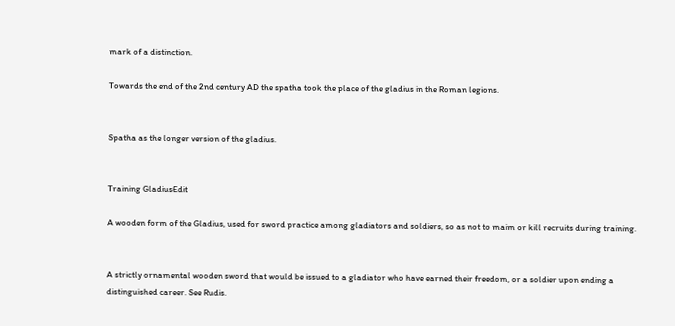mark of a distinction.

Towards the end of the 2nd century AD the spatha took the place of the gladius in the Roman legions.


Spatha as the longer version of the gladius.


Training GladiusEdit

A wooden form of the Gladius, used for sword practice among gladiators and soldiers, so as not to maim or kill recruits during training.


A strictly ornamental wooden sword that would be issued to a gladiator who have earned their freedom, or a soldier upon ending a distinguished career. See Rudis.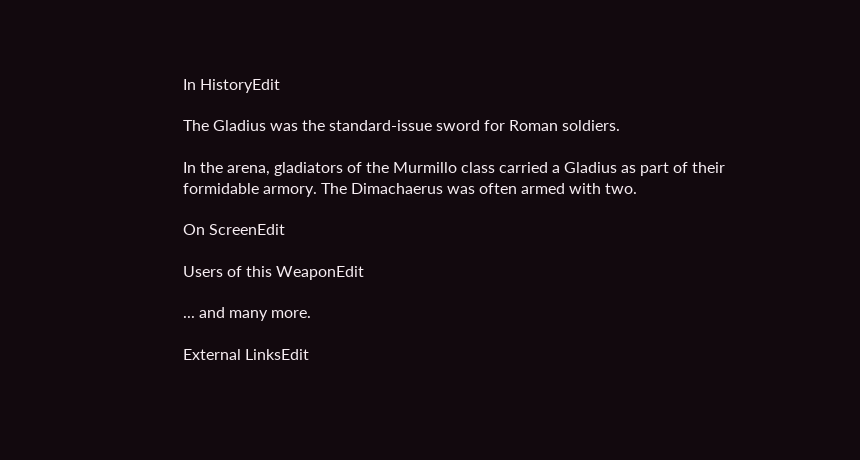In HistoryEdit

The Gladius was the standard-issue sword for Roman soldiers.

In the arena, gladiators of the Murmillo class carried a Gladius as part of their formidable armory. The Dimachaerus was often armed with two.

On ScreenEdit

Users of this WeaponEdit

... and many more.

External LinksEdit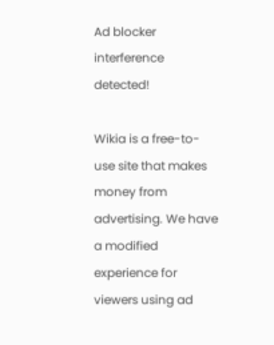Ad blocker interference detected!

Wikia is a free-to-use site that makes money from advertising. We have a modified experience for viewers using ad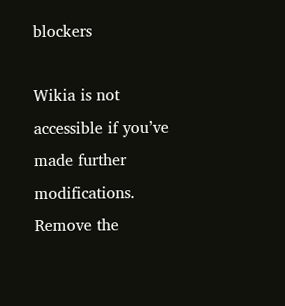blockers

Wikia is not accessible if you’ve made further modifications. Remove the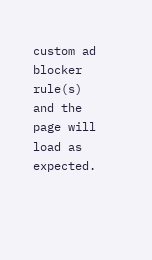custom ad blocker rule(s) and the page will load as expected.